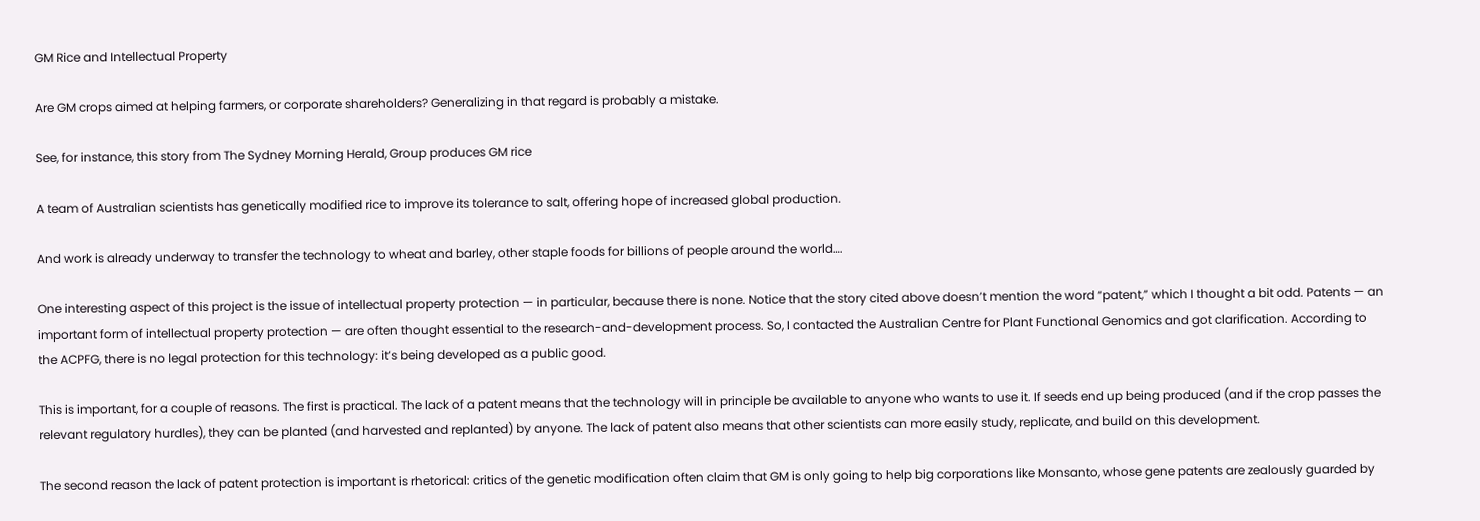GM Rice and Intellectual Property

Are GM crops aimed at helping farmers, or corporate shareholders? Generalizing in that regard is probably a mistake.

See, for instance, this story from The Sydney Morning Herald, Group produces GM rice

A team of Australian scientists has genetically modified rice to improve its tolerance to salt, offering hope of increased global production.

And work is already underway to transfer the technology to wheat and barley, other staple foods for billions of people around the world….

One interesting aspect of this project is the issue of intellectual property protection — in particular, because there is none. Notice that the story cited above doesn’t mention the word “patent,” which I thought a bit odd. Patents — an important form of intellectual property protection — are often thought essential to the research-and-development process. So, I contacted the Australian Centre for Plant Functional Genomics and got clarification. According to the ACPFG, there is no legal protection for this technology: it’s being developed as a public good.

This is important, for a couple of reasons. The first is practical. The lack of a patent means that the technology will in principle be available to anyone who wants to use it. If seeds end up being produced (and if the crop passes the relevant regulatory hurdles), they can be planted (and harvested and replanted) by anyone. The lack of patent also means that other scientists can more easily study, replicate, and build on this development.

The second reason the lack of patent protection is important is rhetorical: critics of the genetic modification often claim that GM is only going to help big corporations like Monsanto, whose gene patents are zealously guarded by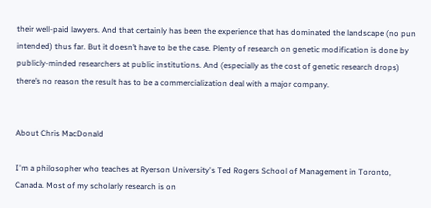their well-paid lawyers. And that certainly has been the experience that has dominated the landscape (no pun intended) thus far. But it doesn’t have to be the case. Plenty of research on genetic modification is done by publicly-minded researchers at public institutions. And (especially as the cost of genetic research drops) there’s no reason the result has to be a commercialization deal with a major company.


About Chris MacDonald

I'm a philosopher who teaches at Ryerson University's Ted Rogers School of Management in Toronto, Canada. Most of my scholarly research is on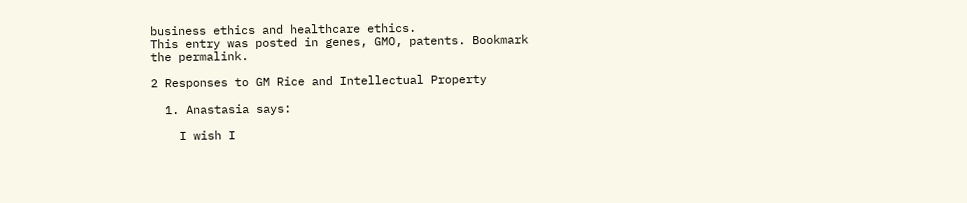business ethics and healthcare ethics.
This entry was posted in genes, GMO, patents. Bookmark the permalink.

2 Responses to GM Rice and Intellectual Property

  1. Anastasia says:

    I wish I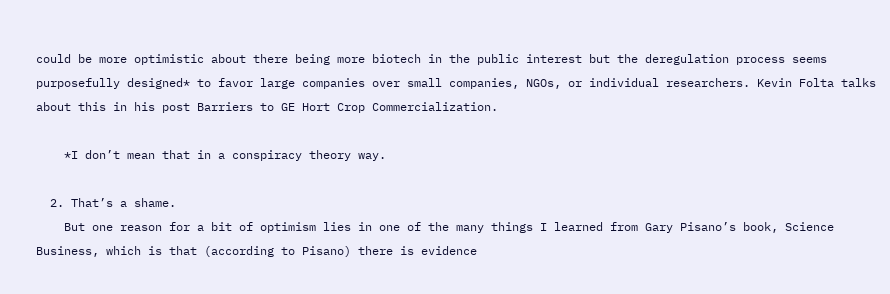could be more optimistic about there being more biotech in the public interest but the deregulation process seems purposefully designed* to favor large companies over small companies, NGOs, or individual researchers. Kevin Folta talks about this in his post Barriers to GE Hort Crop Commercialization.

    *I don’t mean that in a conspiracy theory way.

  2. That’s a shame.
    But one reason for a bit of optimism lies in one of the many things I learned from Gary Pisano’s book, Science Business, which is that (according to Pisano) there is evidence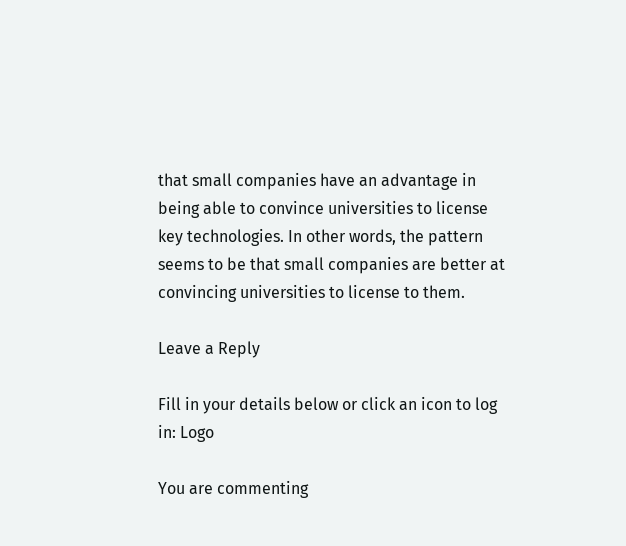that small companies have an advantage in being able to convince universities to license key technologies. In other words, the pattern seems to be that small companies are better at convincing universities to license to them.

Leave a Reply

Fill in your details below or click an icon to log in: Logo

You are commenting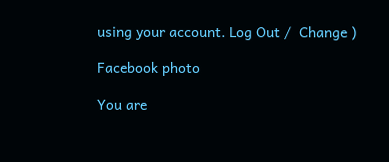using your account. Log Out /  Change )

Facebook photo

You are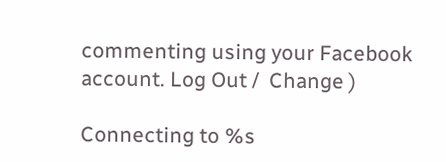commenting using your Facebook account. Log Out /  Change )

Connecting to %s